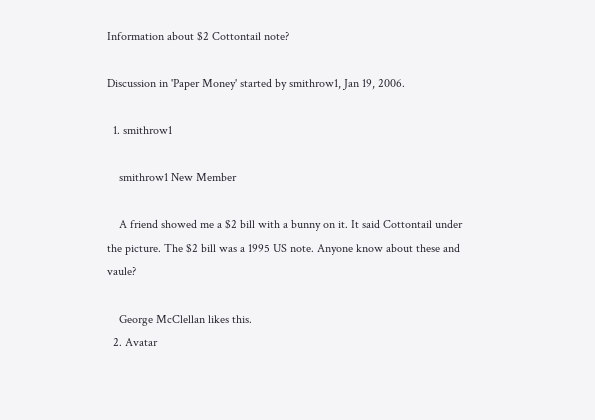Information about $2 Cottontail note?

Discussion in 'Paper Money' started by smithrow1, Jan 19, 2006.

  1. smithrow1

    smithrow1 New Member

    A friend showed me a $2 bill with a bunny on it. It said Cottontail under the picture. The $2 bill was a 1995 US note. Anyone know about these and vaule?

    George McClellan likes this.
  2. Avatar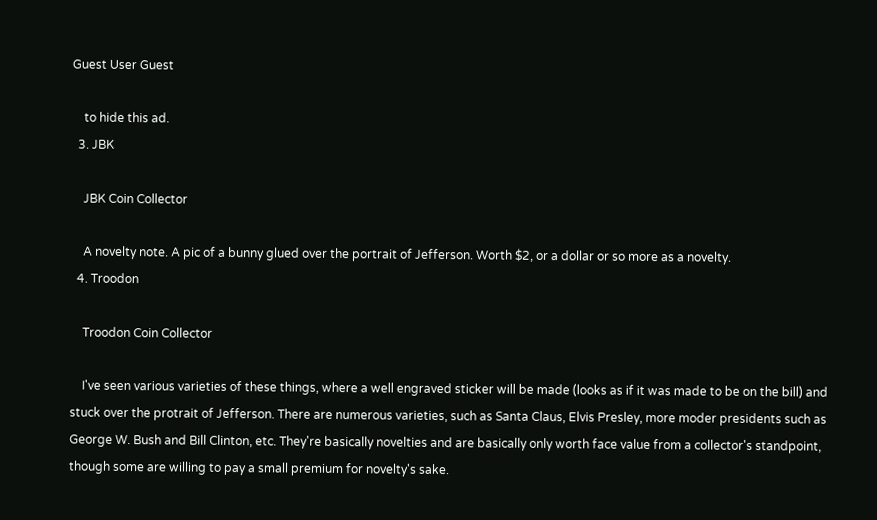Guest User Guest

    to hide this ad.
  3. JBK

    JBK Coin Collector

    A novelty note. A pic of a bunny glued over the portrait of Jefferson. Worth $2, or a dollar or so more as a novelty.
  4. Troodon

    Troodon Coin Collector

    I've seen various varieties of these things, where a well engraved sticker will be made (looks as if it was made to be on the bill) and stuck over the protrait of Jefferson. There are numerous varieties, such as Santa Claus, Elvis Presley, more moder presidents such as George W. Bush and Bill Clinton, etc. They're basically novelties and are basically only worth face value from a collector's standpoint, though some are willing to pay a small premium for novelty's sake.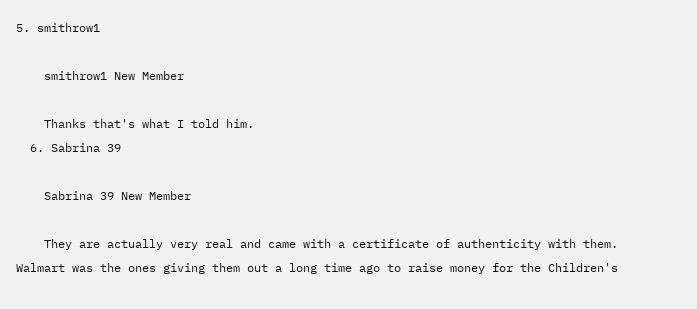5. smithrow1

    smithrow1 New Member

    Thanks that's what I told him.
  6. Sabrina 39

    Sabrina 39 New Member

    They are actually very real and came with a certificate of authenticity with them. Walmart was the ones giving them out a long time ago to raise money for the Children's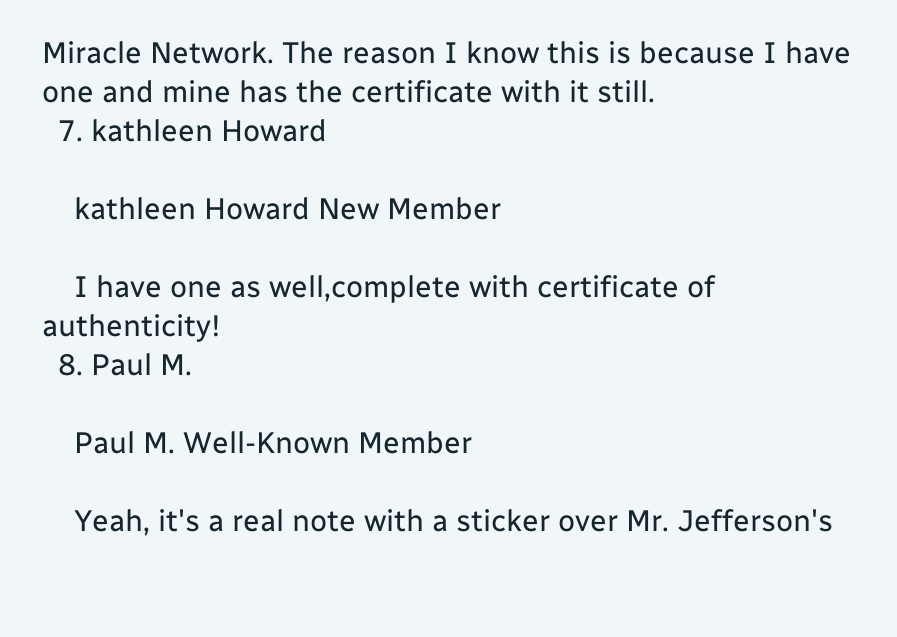Miracle Network. The reason I know this is because I have one and mine has the certificate with it still.
  7. kathleen Howard

    kathleen Howard New Member

    I have one as well,complete with certificate of authenticity!
  8. Paul M.

    Paul M. Well-Known Member

    Yeah, it's a real note with a sticker over Mr. Jefferson's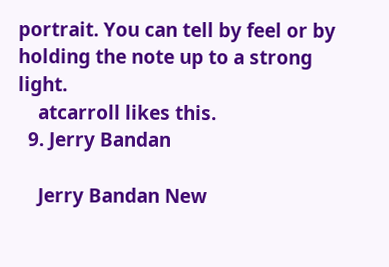portrait. You can tell by feel or by holding the note up to a strong light.
    atcarroll likes this.
  9. Jerry Bandan

    Jerry Bandan New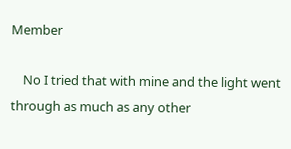Member

    No I tried that with mine and the light went through as much as any other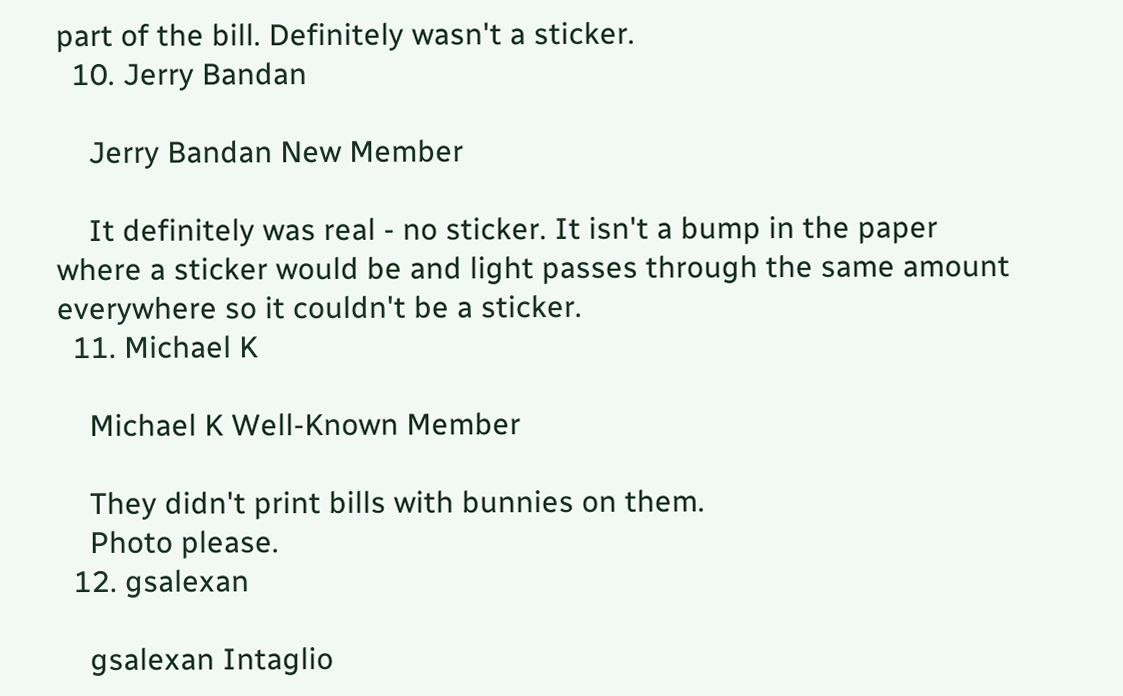part of the bill. Definitely wasn't a sticker.
  10. Jerry Bandan

    Jerry Bandan New Member

    It definitely was real - no sticker. It isn't a bump in the paper where a sticker would be and light passes through the same amount everywhere so it couldn't be a sticker.
  11. Michael K

    Michael K Well-Known Member

    They didn't print bills with bunnies on them.
    Photo please.
  12. gsalexan

    gsalexan Intaglio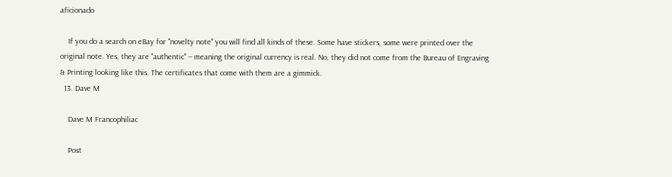aficionado

    If you do a search on eBay for "novelty note" you will find all kinds of these. Some have stickers, some were printed over the original note. Yes, they are "authentic" -- meaning the original currency is real. No, they did not come from the Bureau of Engraving & Printing looking like this. The certificates that come with them are a gimmick.
  13. Dave M

    Dave M Francophiliac

    Post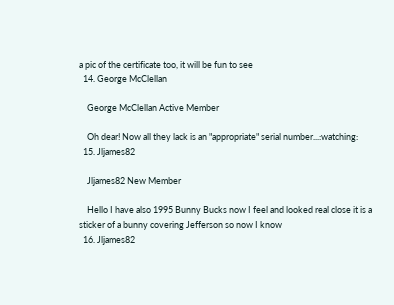a pic of the certificate too, it will be fun to see
  14. George McClellan

    George McClellan Active Member

    Oh dear! Now all they lack is an "appropriate" serial number...:watching:
  15. Jljames82

    Jljames82 New Member

    Hello I have also 1995 Bunny Bucks now I feel and looked real close it is a sticker of a bunny covering Jefferson so now I know
  16. Jljames82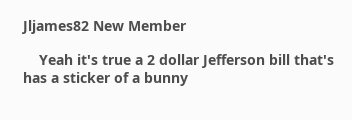Jljames82 New Member

    Yeah it's true a 2 dollar Jefferson bill that's has a sticker of a bunny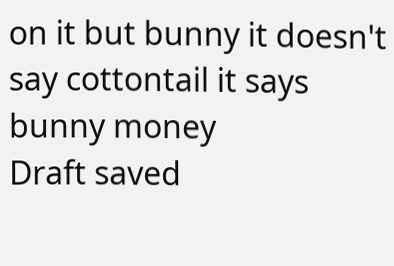on it but bunny it doesn't say cottontail it says bunny money
Draft saved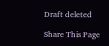Draft deleted

Share This Page